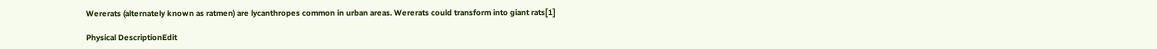Wererats (alternately known as ratmen) are lycanthropes common in urban areas. Wererats could transform into giant rats[1]

Physical DescriptionEdit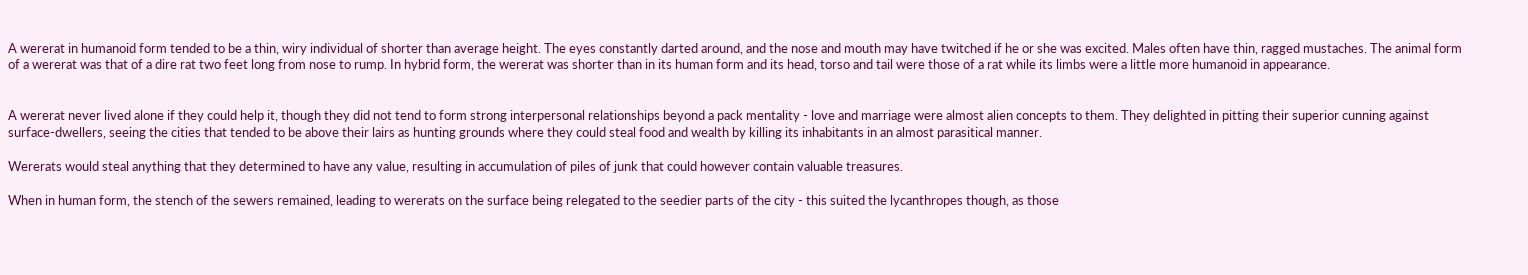A wererat in humanoid form tended to be a thin, wiry individual of shorter than average height. The eyes constantly darted around, and the nose and mouth may have twitched if he or she was excited. Males often have thin, ragged mustaches. The animal form of a wererat was that of a dire rat two feet long from nose to rump. In hybrid form, the wererat was shorter than in its human form and its head, torso and tail were those of a rat while its limbs were a little more humanoid in appearance.


A wererat never lived alone if they could help it, though they did not tend to form strong interpersonal relationships beyond a pack mentality - love and marriage were almost alien concepts to them. They delighted in pitting their superior cunning against surface-dwellers, seeing the cities that tended to be above their lairs as hunting grounds where they could steal food and wealth by killing its inhabitants in an almost parasitical manner.

Wererats would steal anything that they determined to have any value, resulting in accumulation of piles of junk that could however contain valuable treasures.

When in human form, the stench of the sewers remained, leading to wererats on the surface being relegated to the seedier parts of the city - this suited the lycanthropes though, as those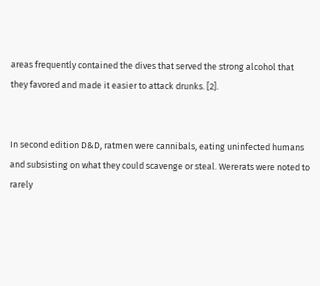areas frequently contained the dives that served the strong alcohol that they favored and made it easier to attack drunks. [2].


In second edition D&D, ratmen were cannibals, eating uninfected humans and subsisting on what they could scavenge or steal. Wererats were noted to rarely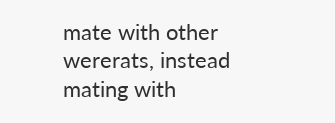mate with other wererats, instead mating with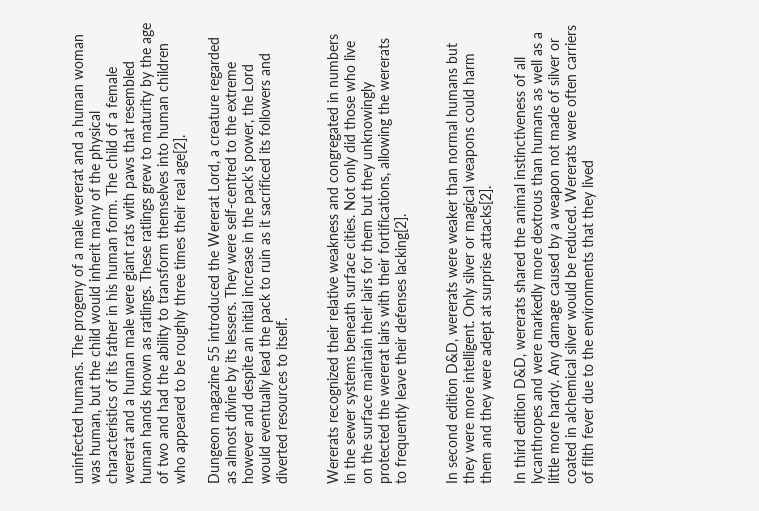uninfected humans. The progeny of a male wererat and a human woman was human, but the child would inherit many of the physical characteristics of its father in his human form. The child of a female wererat and a human male were giant rats with paws that resembled human hands known as ratlings. These ratlings grew to maturity by the age of two and had the ability to transform themselves into human children who appeared to be roughly three times their real age[2].

Dungeon magazine 55 introduced the Wererat Lord, a creature regarded as almost divine by its lessers. They were self-centred to the extreme however and despite an initial increase in the pack's power, the Lord would eventually lead the pack to ruin as it sacrificed its followers and diverted resources to itself.


Wererats recognized their relative weakness and congregated in numbers in the sewer systems beneath surface cities. Not only did those who live on the surface maintain their lairs for them but they unknowingly protected the wererat lairs with their fortifications, allowing the wererats to frequently leave their defenses lacking[2].


In second edition D&D, wererats were weaker than normal humans but they were more intelligent. Only silver or magical weapons could harm them and they were adept at surprise attacks[2].

In third edition D&D, wererats shared the animal instinctiveness of all lycanthropes and were markedly more dextrous than humans as well as a little more hardy. Any damage caused by a weapon not made of silver or coated in alchemical silver would be reduced. Wererats were often carriers of filth fever due to the environments that they lived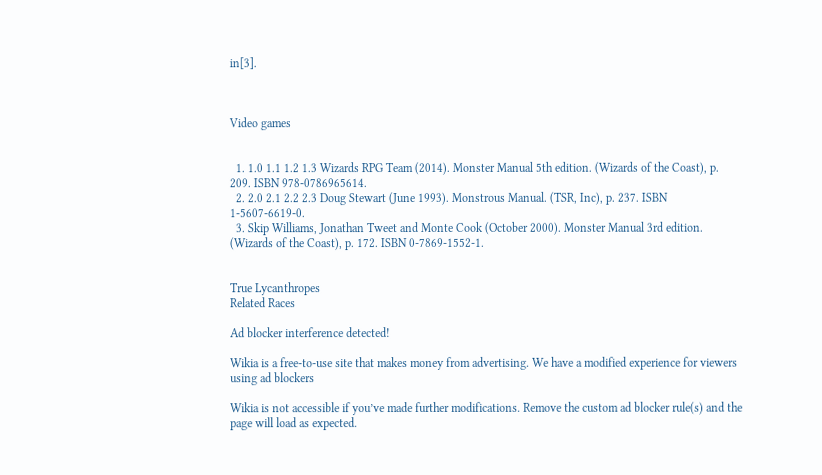in[3].



Video games


  1. 1.0 1.1 1.2 1.3 Wizards RPG Team (2014). Monster Manual 5th edition. (Wizards of the Coast), p. 209. ISBN 978-0786965614.
  2. 2.0 2.1 2.2 2.3 Doug Stewart (June 1993). Monstrous Manual. (TSR, Inc), p. 237. ISBN 1-5607-6619-0.
  3. Skip Williams, Jonathan Tweet and Monte Cook (October 2000). Monster Manual 3rd edition. (Wizards of the Coast), p. 172. ISBN 0-7869-1552-1.


True Lycanthropes
Related Races

Ad blocker interference detected!

Wikia is a free-to-use site that makes money from advertising. We have a modified experience for viewers using ad blockers

Wikia is not accessible if you’ve made further modifications. Remove the custom ad blocker rule(s) and the page will load as expected.